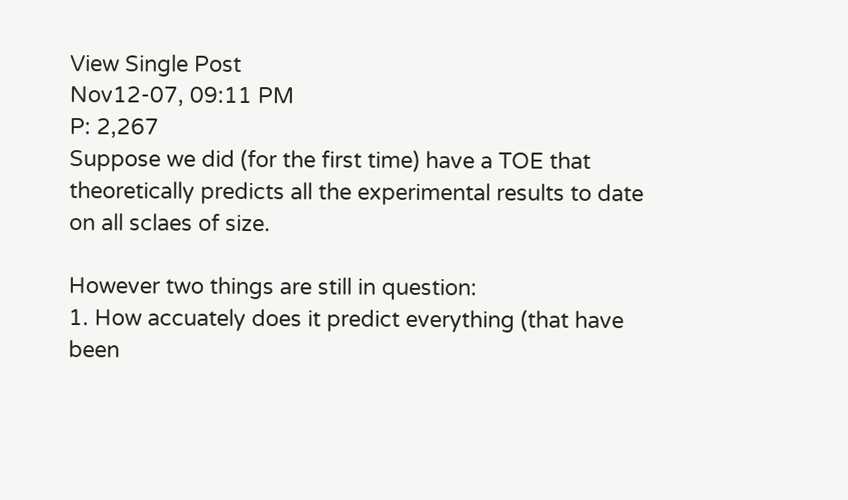View Single Post
Nov12-07, 09:11 PM
P: 2,267
Suppose we did (for the first time) have a TOE that theoretically predicts all the experimental results to date on all sclaes of size.

However two things are still in question:
1. How accuately does it predict everything (that have been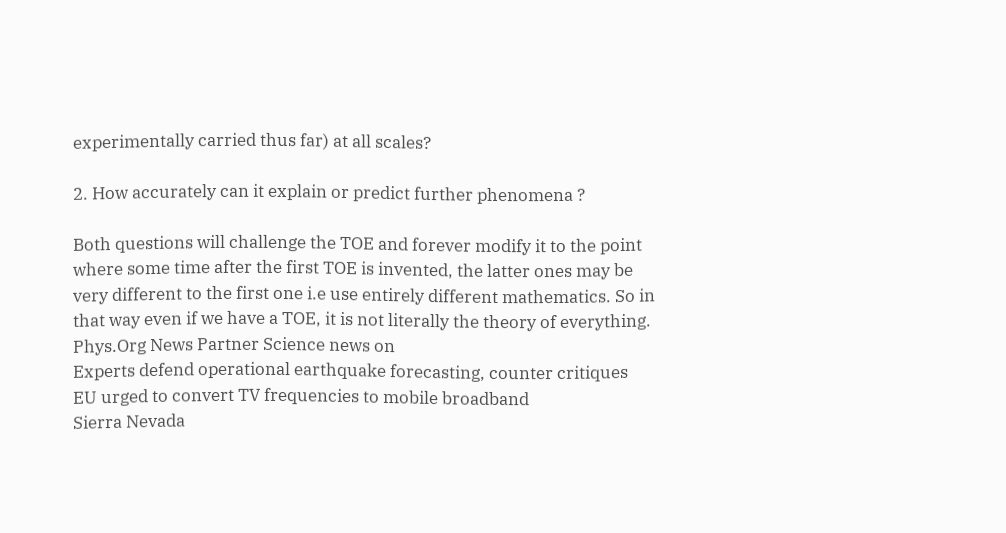experimentally carried thus far) at all scales?

2. How accurately can it explain or predict further phenomena ?

Both questions will challenge the TOE and forever modify it to the point where some time after the first TOE is invented, the latter ones may be very different to the first one i.e use entirely different mathematics. So in that way even if we have a TOE, it is not literally the theory of everything.
Phys.Org News Partner Science news on
Experts defend operational earthquake forecasting, counter critiques
EU urged to convert TV frequencies to mobile broadband
Sierra Nevada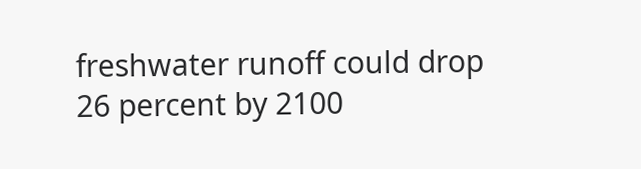freshwater runoff could drop 26 percent by 2100